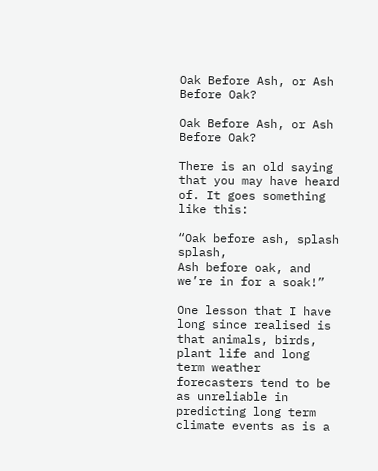Oak Before Ash, or Ash Before Oak?

Oak Before Ash, or Ash Before Oak?

There is an old saying that you may have heard of. It goes something like this:

“Oak before ash, splash splash,
Ash before oak, and we’re in for a soak!”

One lesson that I have long since realised is that animals, birds, plant life and long term weather forecasters tend to be as unreliable in predicting long term climate events as is a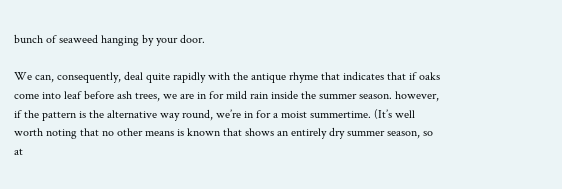bunch of seaweed hanging by your door.

We can, consequently, deal quite rapidly with the antique rhyme that indicates that if oaks come into leaf before ash trees, we are in for mild rain inside the summer season. however, if the pattern is the alternative way round, we’re in for a moist summertime. (It’s well worth noting that no other means is known that shows an entirely dry summer season, so at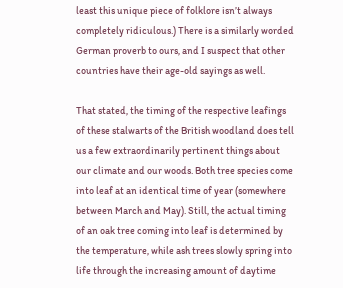least this unique piece of folklore isn’t always completely ridiculous.) There is a similarly worded German proverb to ours, and I suspect that other countries have their age-old sayings as well.

That stated, the timing of the respective leafings of these stalwarts of the British woodland does tell us a few extraordinarily pertinent things about our climate and our woods. Both tree species come into leaf at an identical time of year (somewhere between March and May). Still, the actual timing of an oak tree coming into leaf is determined by the temperature, while ash trees slowly spring into life through the increasing amount of daytime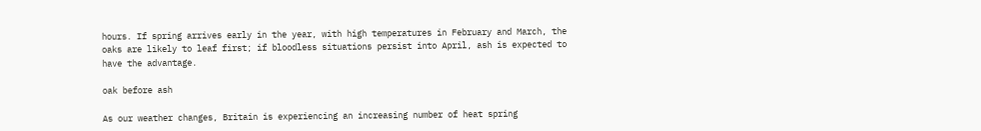hours. If spring arrives early in the year, with high temperatures in February and March, the oaks are likely to leaf first; if bloodless situations persist into April, ash is expected to have the advantage.

oak before ash

As our weather changes, Britain is experiencing an increasing number of heat spring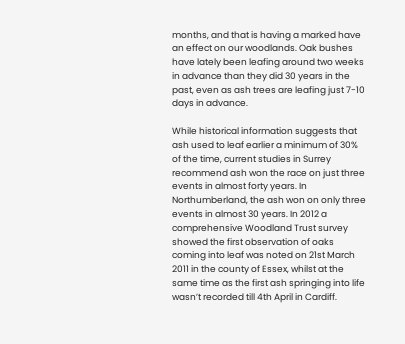months, and that is having a marked have an effect on our woodlands. Oak bushes have lately been leafing around two weeks in advance than they did 30 years in the past, even as ash trees are leafing just 7-10 days in advance.

While historical information suggests that ash used to leaf earlier a minimum of 30% of the time, current studies in Surrey recommend ash won the race on just three events in almost forty years. In Northumberland, the ash won on only three events in almost 30 years. In 2012 a comprehensive Woodland Trust survey showed the first observation of oaks coming into leaf was noted on 21st March 2011 in the county of Essex, whilst at the same time as the first ash springing into life wasn’t recorded till 4th April in Cardiff.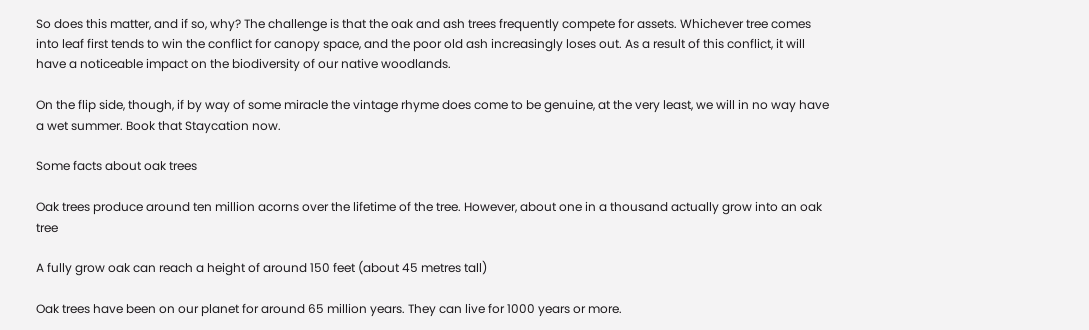So does this matter, and if so, why? The challenge is that the oak and ash trees frequently compete for assets. Whichever tree comes into leaf first tends to win the conflict for canopy space, and the poor old ash increasingly loses out. As a result of this conflict, it will have a noticeable impact on the biodiversity of our native woodlands.

On the flip side, though, if by way of some miracle the vintage rhyme does come to be genuine, at the very least, we will in no way have a wet summer. Book that Staycation now.

Some facts about oak trees

Oak trees produce around ten million acorns over the lifetime of the tree. However, about one in a thousand actually grow into an oak tree

A fully grow oak can reach a height of around 150 feet (about 45 metres tall)

Oak trees have been on our planet for around 65 million years. They can live for 1000 years or more.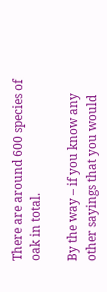There are around 600 species of oak in total.

By the way – if you know any other sayings that you would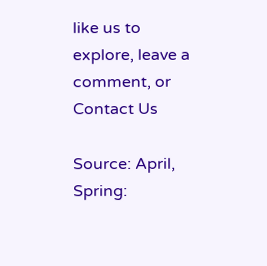like us to explore, leave a comment, or Contact Us

Source: April, Spring: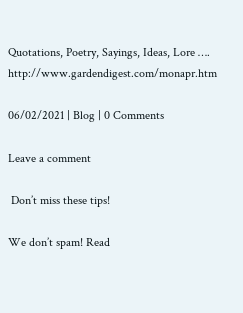Quotations, Poetry, Sayings, Ideas, Lore …. http://www.gardendigest.com/monapr.htm

06/02/2021 | Blog | 0 Comments

Leave a comment

 Don’t miss these tips!

We don’t spam! Read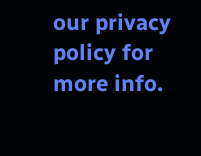our privacy policy for more info.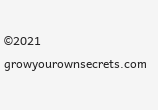©2021 growyourownsecrets.com